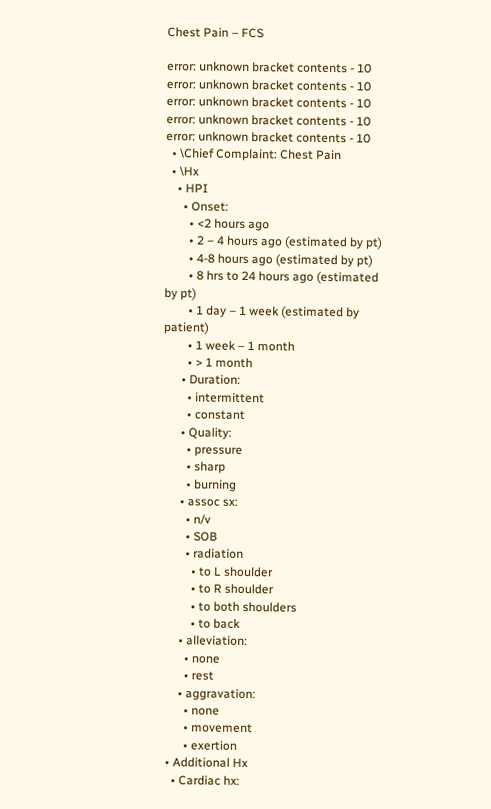Chest Pain – FCS

error: unknown bracket contents - 10
error: unknown bracket contents - 10
error: unknown bracket contents - 10
error: unknown bracket contents - 10
error: unknown bracket contents - 10
  • \Chief Complaint: Chest Pain
  • \Hx
    • HPI
      • Onset:
        • <2 hours ago
        • 2 – 4 hours ago (estimated by pt)
        • 4-8 hours ago (estimated by pt)
        • 8 hrs to 24 hours ago (estimated by pt)
        • 1 day – 1 week (estimated by patient)
        • 1 week – 1 month
        • > 1 month
      • Duration:
        • intermittent
        • constant
      • Quality:
        • pressure
        • sharp
        • burning
      • assoc sx:
        • n/v
        • SOB
        • radiation
          • to L shoulder
          • to R shoulder
          • to both shoulders
          • to back
      • alleviation:
        • none
        • rest
      • aggravation:
        • none
        • movement
        • exertion
  • Additional Hx
    • Cardiac hx: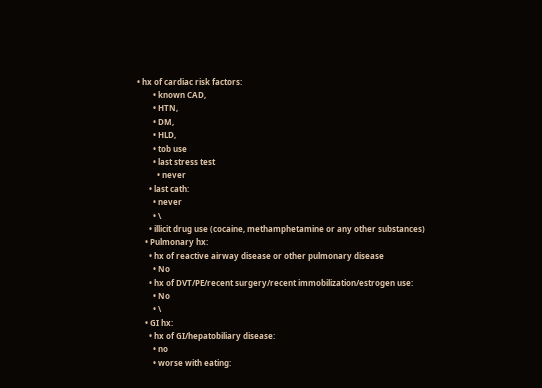• hx of cardiac risk factors:
        • known CAD,
        • HTN,
        • DM,
        • HLD,
        • tob use
        • last stress test
          • never
      • last cath:
        • never
        • \
      • illicit drug use (cocaine, methamphetamine or any other substances)
    • Pulmonary hx:
      • hx of reactive airway disease or other pulmonary disease
        • No
      • hx of DVT/PE/recent surgery/recent immobilization/estrogen use:
        • No
        • \
    • GI hx:
      • hx of GI/hepatobiliary disease:
        • no
        • worse with eating: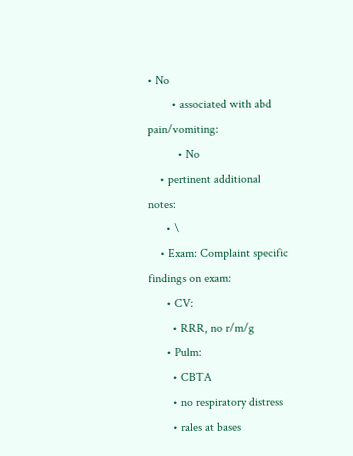• No
        • associated with abd pain/vomiting:
          • No
    • pertinent additional notes:
      • \
    • Exam: Complaint specific findings on exam:
      • CV:
        • RRR, no r/m/g
      • Pulm:
        • CBTA
        • no respiratory distress
        • rales at bases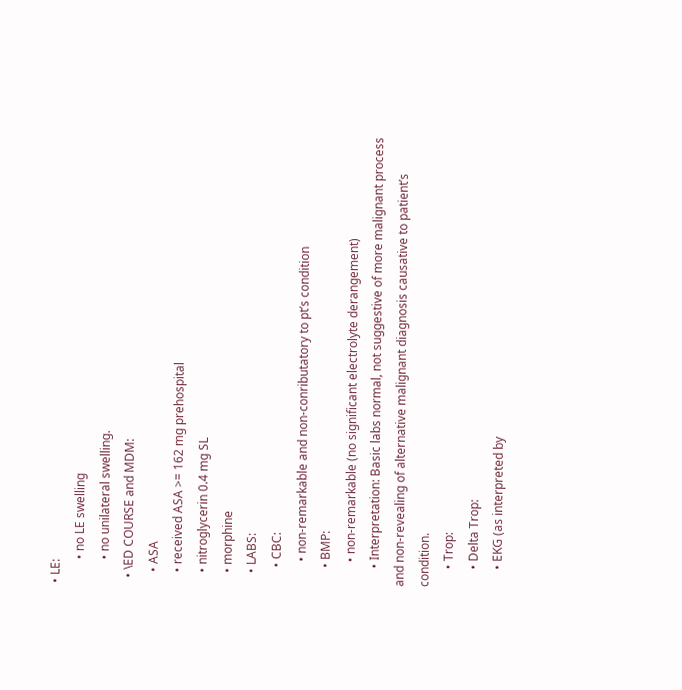• LE:
        • no LE swelling
        • no unilateral swelling.
  • \ED COURSE and MDM:
    • ASA
    • received ASA >= 162 mg prehospital
    • nitroglycerin 0.4 mg SL
    • morphine
    • LABS:
      • CBC:
        • non-remarkable and non-conributatory to pt’s condition
      • BMP:
        • non-remarkable (no significant electrolyte derangement)
      • Interpretation: Basic labs normal, not suggestive of more malignant process and non-revealing of alternative malignant diagnosis causative to patient’s condition.
      • Trop:
      • Delta Trop:
      • EKG (as interpreted by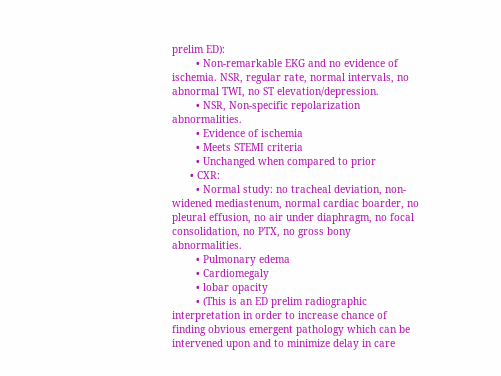prelim ED):
        • Non-remarkable EKG and no evidence of ischemia. NSR, regular rate, normal intervals, no abnormal TWI, no ST elevation/depression.
        • NSR, Non-specific repolarization abnormalities.
        • Evidence of ischemia
        • Meets STEMI criteria
        • Unchanged when compared to prior
      • CXR:
        • Normal study: no tracheal deviation, non-widened mediastenum, normal cardiac boarder, no pleural effusion, no air under diaphragm, no focal consolidation, no PTX, no gross bony abnormalities.
        • Pulmonary edema
        • Cardiomegaly
        • lobar opacity
        • (This is an ED prelim radiographic interpretation in order to increase chance of finding obvious emergent pathology which can be intervened upon and to minimize delay in care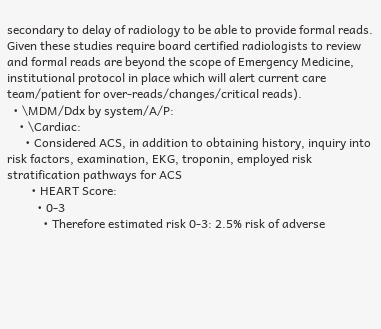secondary to delay of radiology to be able to provide formal reads. Given these studies require board certified radiologists to review and formal reads are beyond the scope of Emergency Medicine, institutional protocol in place which will alert current care team/patient for over-reads/changes/critical reads).
  • \MDM/Ddx by system/A/P:
    • \Cardiac:
      • Considered ACS, in addition to obtaining history, inquiry into risk factors, examination, EKG, troponin, employed risk stratification pathways for ACS
        • HEART Score:
          • 0-3
            • Therefore estimated risk 0-3: 2.5% risk of adverse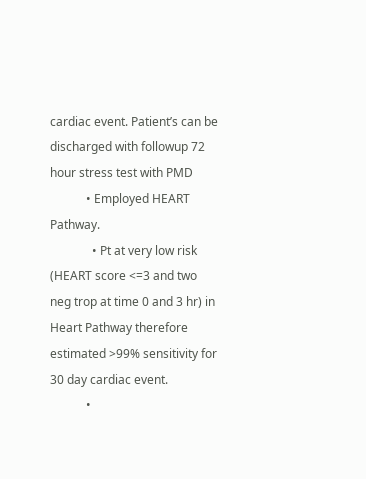cardiac event. Patient’s can be discharged with followup 72 hour stress test with PMD
            • Employed HEART Pathway.
              • Pt at very low risk (HEART score <=3 and two neg trop at time 0 and 3 hr) in Heart Pathway therefore estimated >99% sensitivity for 30 day cardiac event.
            •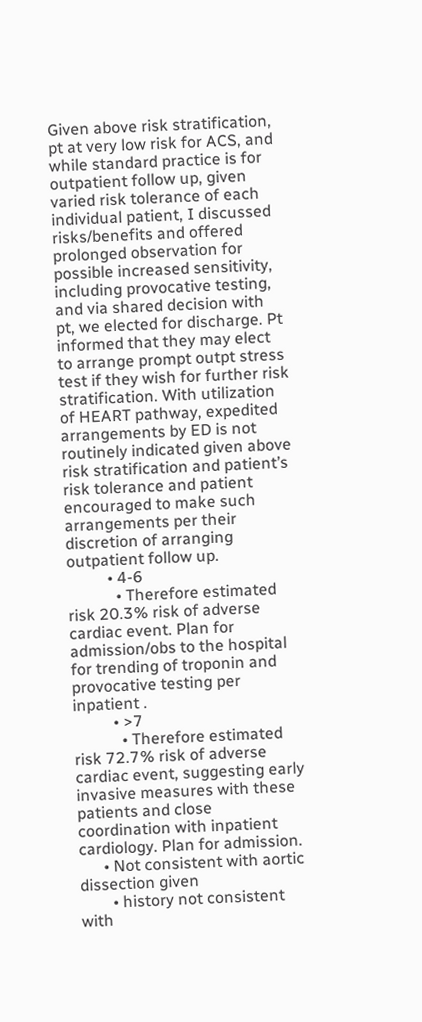Given above risk stratification, pt at very low risk for ACS, and while standard practice is for outpatient follow up, given varied risk tolerance of each individual patient, I discussed risks/benefits and offered prolonged observation for possible increased sensitivity, including provocative testing, and via shared decision with pt, we elected for discharge. Pt informed that they may elect to arrange prompt outpt stress test if they wish for further risk stratification. With utilization of HEART pathway, expedited arrangements by ED is not routinely indicated given above risk stratification and patient’s risk tolerance and patient encouraged to make such arrangements per their discretion of arranging outpatient follow up.
          • 4-6
            • Therefore estimated risk 20.3% risk of adverse cardiac event. Plan for admission/obs to the hospital for trending of troponin and provocative testing per inpatient .
          • >7
            • Therefore estimated risk 72.7% risk of adverse cardiac event, suggesting early invasive measures with these patients and close coordination with inpatient cardiology. Plan for admission.
      • Not consistent with aortic dissection given
        • history not consistent with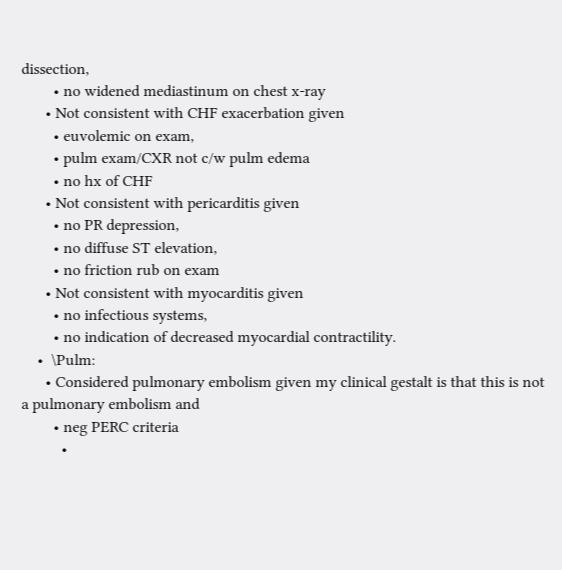dissection,
        • no widened mediastinum on chest x-ray
      • Not consistent with CHF exacerbation given
        • euvolemic on exam,
        • pulm exam/CXR not c/w pulm edema
        • no hx of CHF
      • Not consistent with pericarditis given
        • no PR depression,
        • no diffuse ST elevation,
        • no friction rub on exam
      • Not consistent with myocarditis given
        • no infectious systems,
        • no indication of decreased myocardial contractility.
    •  \Pulm:
      • Considered pulmonary embolism given my clinical gestalt is that this is not a pulmonary embolism and
        • neg PERC criteria
          •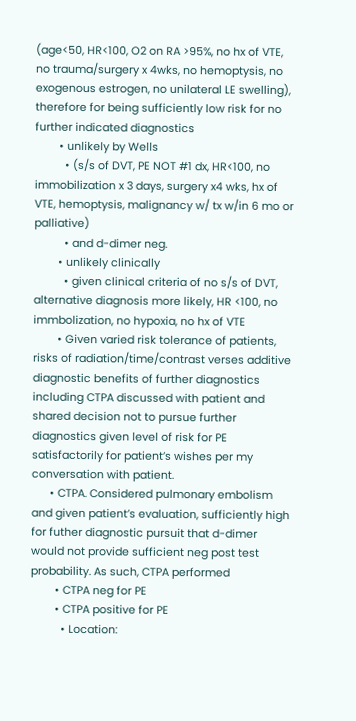(age<50, HR<100, O2 on RA >95%, no hx of VTE, no trauma/surgery x 4wks, no hemoptysis, no exogenous estrogen, no unilateral LE swelling), therefore for being sufficiently low risk for no further indicated diagnostics
        • unlikely by Wells
          • (s/s of DVT, PE NOT #1 dx, HR<100, no immobilization x 3 days, surgery x4 wks, hx of VTE, hemoptysis, malignancy w/ tx w/in 6 mo or palliative)
          • and d-dimer neg.
        • unlikely clinically
          • given clinical criteria of no s/s of DVT, alternative diagnosis more likely, HR <100, no immbolization, no hypoxia, no hx of VTE
        • Given varied risk tolerance of patients, risks of radiation/time/contrast verses additive diagnostic benefits of further diagnostics including CTPA discussed with patient and shared decision not to pursue further diagnostics given level of risk for PE satisfactorily for patient’s wishes per my conversation with patient.
      • CTPA. Considered pulmonary embolism and given patient’s evaluation, sufficiently high for futher diagnostic pursuit that d-dimer would not provide sufficient neg post test probability. As such, CTPA performed
        • CTPA neg for PE
        • CTPA positive for PE
          • Location: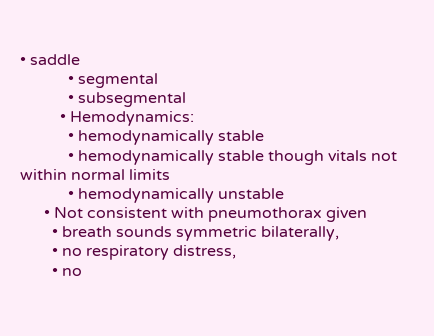• saddle
            • segmental
            • subsegmental
          • Hemodynamics:
            • hemodynamically stable
            • hemodynamically stable though vitals not within normal limits
            • hemodynamically unstable
      • Not consistent with pneumothorax given
        • breath sounds symmetric bilaterally,
        • no respiratory distress,
        • no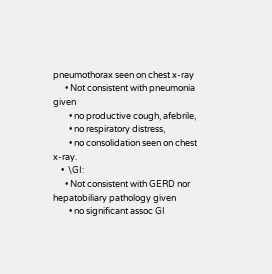pneumothorax seen on chest x-ray
      • Not consistent with pneumonia given
        • no productive cough, afebrile,
        • no respiratory distress,
        • no consolidation seen on chest x-ray.
    •  \GI:
      • Not consistent with GERD nor hepatobiliary pathology given
        • no significant assoc GI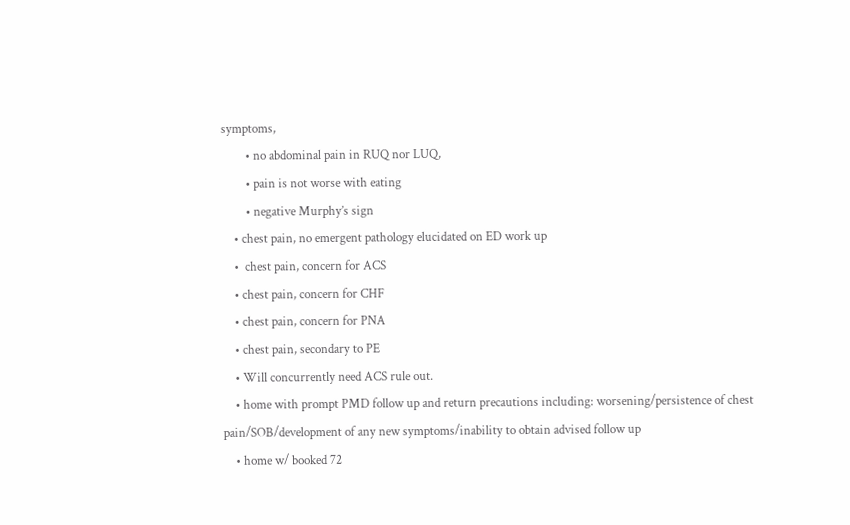symptoms,
        • no abdominal pain in RUQ nor LUQ,
        • pain is not worse with eating
        • negative Murphy’s sign
    • chest pain, no emergent pathology elucidated on ED work up
    •  chest pain, concern for ACS
    • chest pain, concern for CHF
    • chest pain, concern for PNA
    • chest pain, secondary to PE
    • Will concurrently need ACS rule out.
    • home with prompt PMD follow up and return precautions including: worsening/persistence of chest pain/SOB/development of any new symptoms/inability to obtain advised follow up
    • home w/ booked 72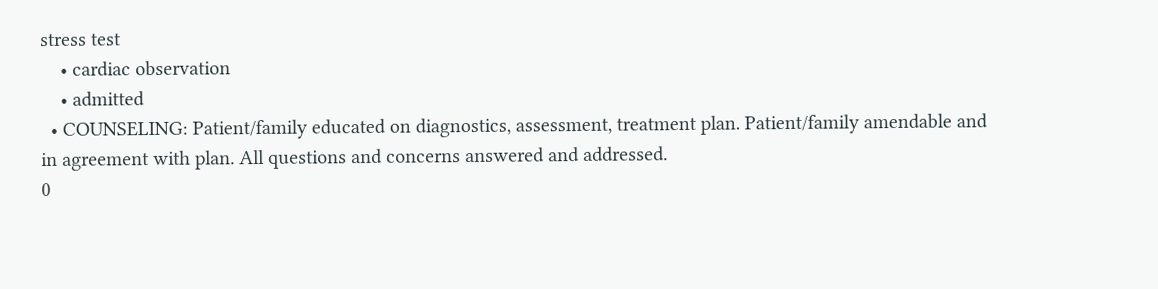stress test
    • cardiac observation
    • admitted
  • COUNSELING: Patient/family educated on diagnostics, assessment, treatment plan. Patient/family amendable and in agreement with plan. All questions and concerns answered and addressed.
0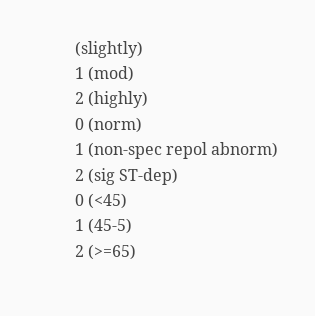(slightly)
1 (mod)
2 (highly)
0 (norm)
1 (non-spec repol abnorm)
2 (sig ST-dep)
0 (<45)
1 (45-5)
2 (>=65)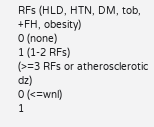RFs (HLD, HTN, DM, tob, +FH, obesity)
0 (none)
1 (1-2 RFs)
(>=3 RFs or atherosclerotic dz)
0 (<=wnl)
1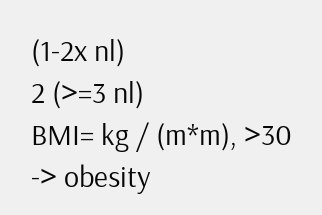(1-2x nl)
2 (>=3 nl)
BMI= kg / (m*m), >30 -> obesity